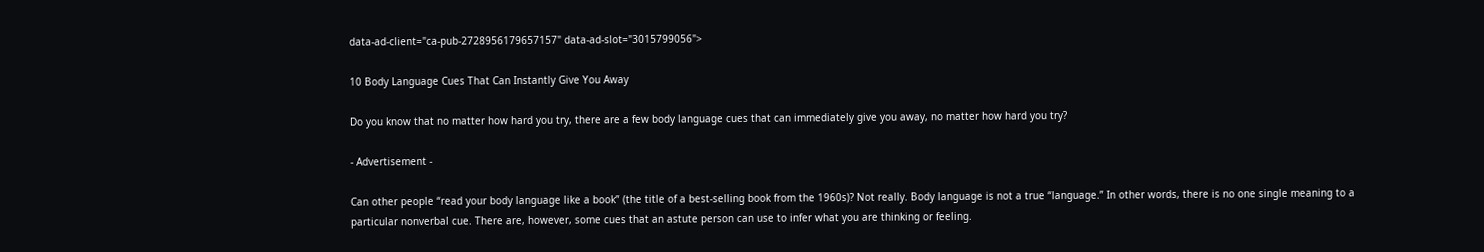data-ad-client="ca-pub-2728956179657157" data-ad-slot="3015799056">

10 Body Language Cues That Can Instantly Give You Away

Do you know that no matter how hard you try, there are a few body language cues that can immediately give you away, no matter how hard you try?

- Advertisement -

Can other people “read your body language like a book” (the title of a best-selling book from the 1960s)? Not really. Body language is not a true “language.” In other words, there is no one single meaning to a particular nonverbal cue. There are, however, some cues that an astute person can use to infer what you are thinking or feeling.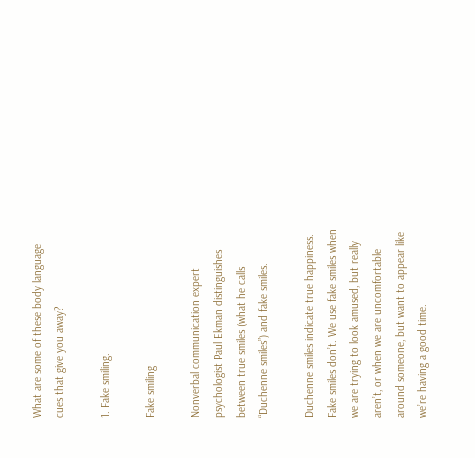What are some of these body language cues that give you away?

1. Fake smiling.

Fake smiling

Nonverbal communication expert psychologist Paul Ekman distinguishes between true smiles (what he calls “Duchenne smiles”) and fake smiles.

Duchenne smiles indicate true happiness. Fake smiles don’t. We use fake smiles when we are trying to look amused, but really aren’t, or when we are uncomfortable around someone, but want to appear like we’re having a good time.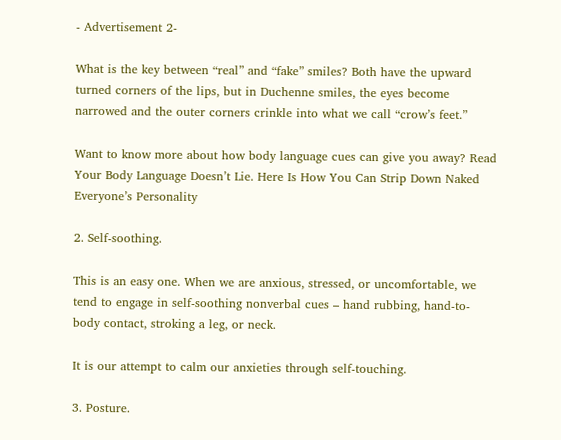- Advertisement 2-

What is the key between “real” and “fake” smiles? Both have the upward turned corners of the lips, but in Duchenne smiles, the eyes become narrowed and the outer corners crinkle into what we call “crow’s feet.”

Want to know more about how body language cues can give you away? Read Your Body Language Doesn’t Lie. Here Is How You Can Strip Down Naked Everyone’s Personality

2. Self-soothing.

This is an easy one. When we are anxious, stressed, or uncomfortable, we tend to engage in self-soothing nonverbal cues – hand rubbing, hand-to-body contact, stroking a leg, or neck.

It is our attempt to calm our anxieties through self-touching.

3. Posture.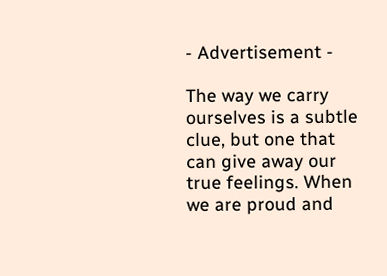- Advertisement -

The way we carry ourselves is a subtle clue, but one that can give away our true feelings. When we are proud and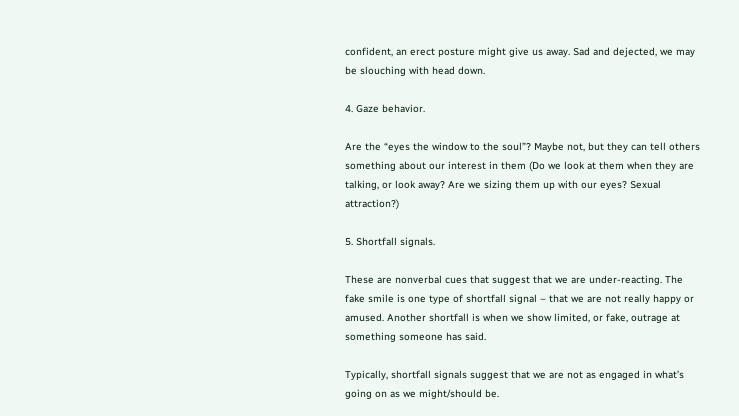confident, an erect posture might give us away. Sad and dejected, we may be slouching with head down.

4. Gaze behavior.

Are the “eyes the window to the soul”? Maybe not, but they can tell others something about our interest in them (Do we look at them when they are talking, or look away? Are we sizing them up with our eyes? Sexual attraction?)

5. Shortfall signals.

These are nonverbal cues that suggest that we are under-reacting. The fake smile is one type of shortfall signal – that we are not really happy or amused. Another shortfall is when we show limited, or fake, outrage at something someone has said.

Typically, shortfall signals suggest that we are not as engaged in what’s going on as we might/should be.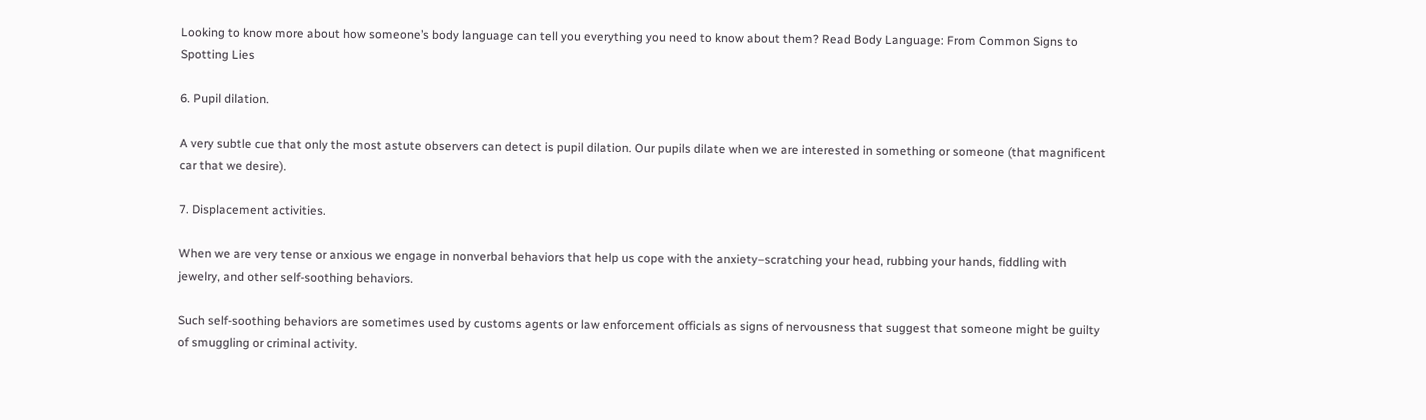Looking to know more about how someone’s body language can tell you everything you need to know about them? Read Body Language: From Common Signs to Spotting Lies

6. Pupil dilation.

A very subtle cue that only the most astute observers can detect is pupil dilation. Our pupils dilate when we are interested in something or someone (that magnificent car that we desire).

7. Displacement activities.

When we are very tense or anxious we engage in nonverbal behaviors that help us cope with the anxiety–scratching your head, rubbing your hands, fiddling with jewelry, and other self-soothing behaviors.

Such self-soothing behaviors are sometimes used by customs agents or law enforcement officials as signs of nervousness that suggest that someone might be guilty of smuggling or criminal activity.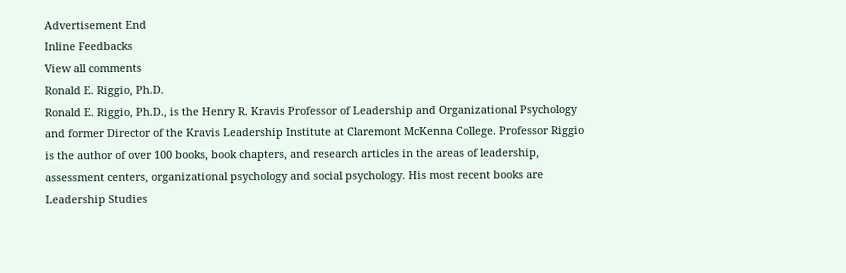Advertisement End
Inline Feedbacks
View all comments
Ronald E. Riggio, Ph.D.
Ronald E. Riggio, Ph.D., is the Henry R. Kravis Professor of Leadership and Organizational Psychology and former Director of the Kravis Leadership Institute at Claremont McKenna College. Professor Riggio is the author of over 100 books, book chapters, and research articles in the areas of leadership, assessment centers, organizational psychology and social psychology. His most recent books are Leadership Studies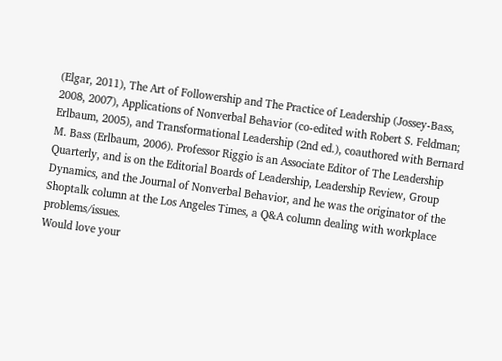(Elgar, 2011), The Art of Followership and The Practice of Leadership (Jossey-Bass, 2008, 2007), Applications of Nonverbal Behavior (co-edited with Robert S. Feldman; Erlbaum, 2005), and Transformational Leadership (2nd ed.), coauthored with Bernard M. Bass (Erlbaum, 2006). Professor Riggio is an Associate Editor of The Leadership Quarterly, and is on the Editorial Boards of Leadership, Leadership Review, Group Dynamics, and the Journal of Nonverbal Behavior, and he was the originator of the Shoptalk column at the Los Angeles Times, a Q&A column dealing with workplace problems/issues.
Would love your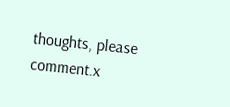thoughts, please comment.x